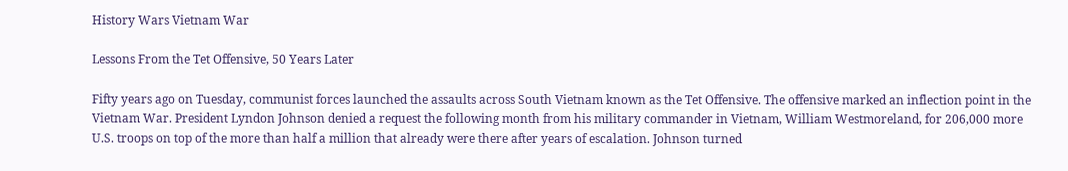History Wars Vietnam War

Lessons From the Tet Offensive, 50 Years Later

Fifty years ago on Tuesday, communist forces launched the assaults across South Vietnam known as the Tet Offensive. The offensive marked an inflection point in the Vietnam War. President Lyndon Johnson denied a request the following month from his military commander in Vietnam, William Westmoreland, for 206,000 more U.S. troops on top of the more than half a million that already were there after years of escalation. Johnson turned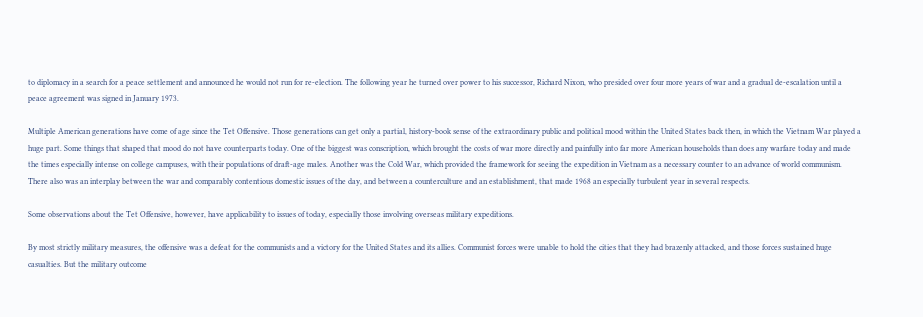to diplomacy in a search for a peace settlement and announced he would not run for re-election. The following year he turned over power to his successor, Richard Nixon, who presided over four more years of war and a gradual de-escalation until a peace agreement was signed in January 1973.

Multiple American generations have come of age since the Tet Offensive. Those generations can get only a partial, history-book sense of the extraordinary public and political mood within the United States back then, in which the Vietnam War played a huge part. Some things that shaped that mood do not have counterparts today. One of the biggest was conscription, which brought the costs of war more directly and painfully into far more American households than does any warfare today and made the times especially intense on college campuses, with their populations of draft-age males. Another was the Cold War, which provided the framework for seeing the expedition in Vietnam as a necessary counter to an advance of world communism. There also was an interplay between the war and comparably contentious domestic issues of the day, and between a counterculture and an establishment, that made 1968 an especially turbulent year in several respects.

Some observations about the Tet Offensive, however, have applicability to issues of today, especially those involving overseas military expeditions.

By most strictly military measures, the offensive was a defeat for the communists and a victory for the United States and its allies. Communist forces were unable to hold the cities that they had brazenly attacked, and those forces sustained huge casualties. But the military outcome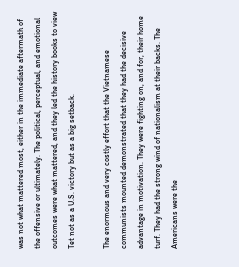was not what mattered most, either in the immediate aftermath of the offensive or ultimately. The political, perceptual, and emotional outcomes were what mattered, and they led the history books to view Tet not as a U.S. victory but as a big setback.

The enormous and very costly effort that the Vietnamese communists mounted demonstrated that they had the decisive advantage in motivation. They were fighting on, and for, their home turf. They had the strong wind of nationalism at their backs. The Americans were the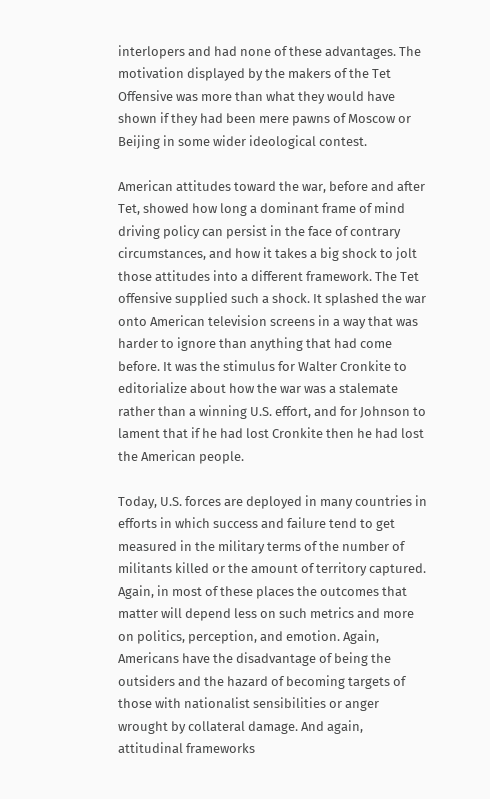interlopers and had none of these advantages. The motivation displayed by the makers of the Tet Offensive was more than what they would have shown if they had been mere pawns of Moscow or Beijing in some wider ideological contest.

American attitudes toward the war, before and after Tet, showed how long a dominant frame of mind driving policy can persist in the face of contrary circumstances, and how it takes a big shock to jolt those attitudes into a different framework. The Tet offensive supplied such a shock. It splashed the war onto American television screens in a way that was harder to ignore than anything that had come before. It was the stimulus for Walter Cronkite to editorialize about how the war was a stalemate rather than a winning U.S. effort, and for Johnson to lament that if he had lost Cronkite then he had lost the American people.

Today, U.S. forces are deployed in many countries in efforts in which success and failure tend to get measured in the military terms of the number of militants killed or the amount of territory captured. Again, in most of these places the outcomes that matter will depend less on such metrics and more on politics, perception, and emotion. Again, Americans have the disadvantage of being the outsiders and the hazard of becoming targets of those with nationalist sensibilities or anger wrought by collateral damage. And again, attitudinal frameworks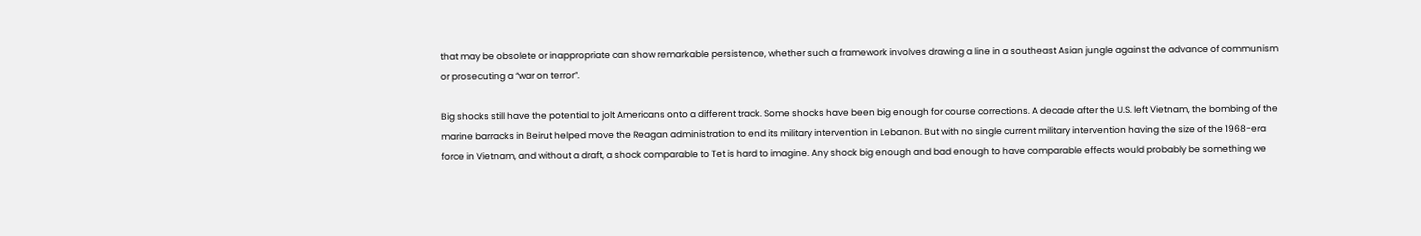that may be obsolete or inappropriate can show remarkable persistence, whether such a framework involves drawing a line in a southeast Asian jungle against the advance of communism or prosecuting a “war on terror”.

Big shocks still have the potential to jolt Americans onto a different track. Some shocks have been big enough for course corrections. A decade after the U.S. left Vietnam, the bombing of the marine barracks in Beirut helped move the Reagan administration to end its military intervention in Lebanon. But with no single current military intervention having the size of the 1968-era force in Vietnam, and without a draft, a shock comparable to Tet is hard to imagine. Any shock big enough and bad enough to have comparable effects would probably be something we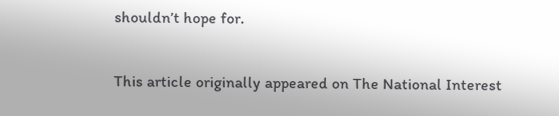shouldn’t hope for.

This article originally appeared on The National Interest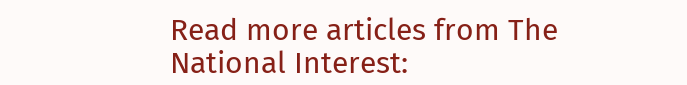Read more articles from The National Interest: